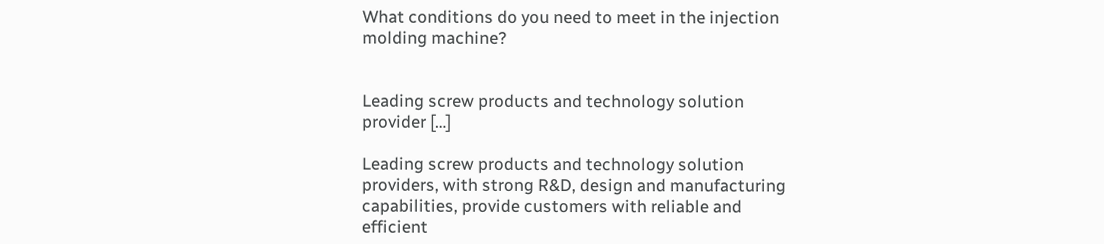What conditions do you need to meet in the injection molding machine?


Leading screw products and technology solution provider […]

Leading screw products and technology solution providers, with strong R&D, design and manufacturing capabilities, provide customers with reliable and efficient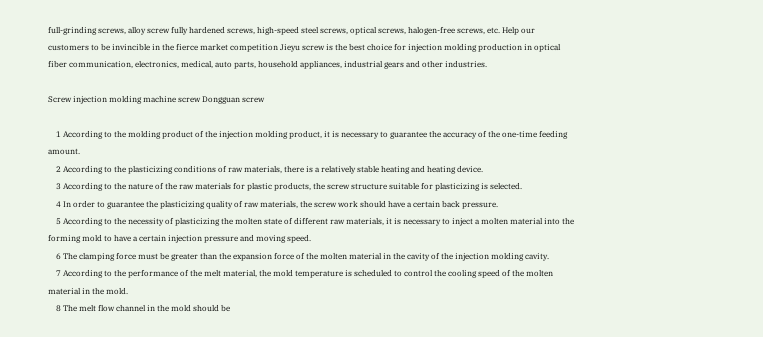full-grinding screws, alloy screw fully hardened screws, high-speed steel screws, optical screws, halogen-free screws, etc. Help our customers to be invincible in the fierce market competition Jieyu screw is the best choice for injection molding production in optical fiber communication, electronics, medical, auto parts, household appliances, industrial gears and other industries.

Screw injection molding machine screw Dongguan screw

    1 According to the molding product of the injection molding product, it is necessary to guarantee the accuracy of the one-time feeding amount.
    2 According to the plasticizing conditions of raw materials, there is a relatively stable heating and heating device.
    3 According to the nature of the raw materials for plastic products, the screw structure suitable for plasticizing is selected.
    4 In order to guarantee the plasticizing quality of raw materials, the screw work should have a certain back pressure.
    5 According to the necessity of plasticizing the molten state of different raw materials, it is necessary to inject a molten material into the forming mold to have a certain injection pressure and moving speed.
    6 The clamping force must be greater than the expansion force of the molten material in the cavity of the injection molding cavity.
    7 According to the performance of the melt material, the mold temperature is scheduled to control the cooling speed of the molten material in the mold.
    8 The melt flow channel in the mold should be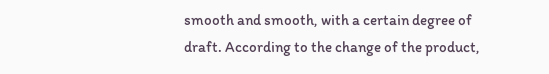smooth and smooth, with a certain degree of draft. According to the change of the product,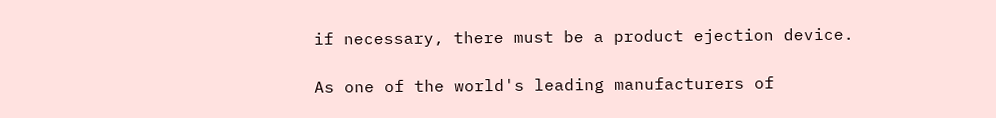if necessary, there must be a product ejection device.

As one of the world's leading manufacturers of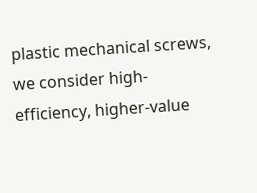plastic mechanical screws, we consider high-efficiency, higher-value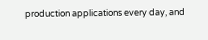production applications every day, and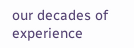our decades of experience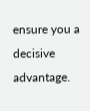ensure you a decisive advantage.